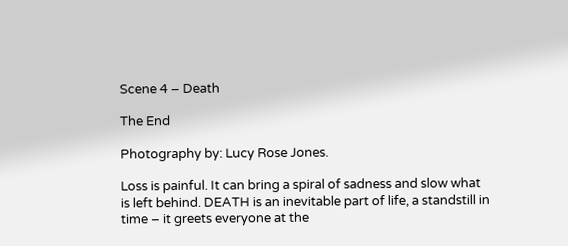Scene 4 – Death

The End

Photography by: Lucy Rose Jones.

Loss is painful. It can bring a spiral of sadness and slow what is left behind. DEATH is an inevitable part of life, a standstill in time – it greets everyone at the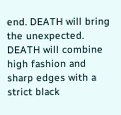end. DEATH will bring the unexpected. DEATH will combine high fashion and sharp edges with a strict black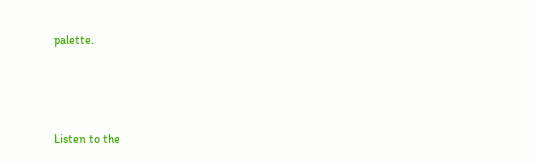palette.



Listen to the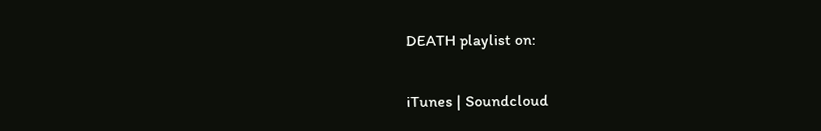DEATH playlist on:

iTunes | Soundcloud